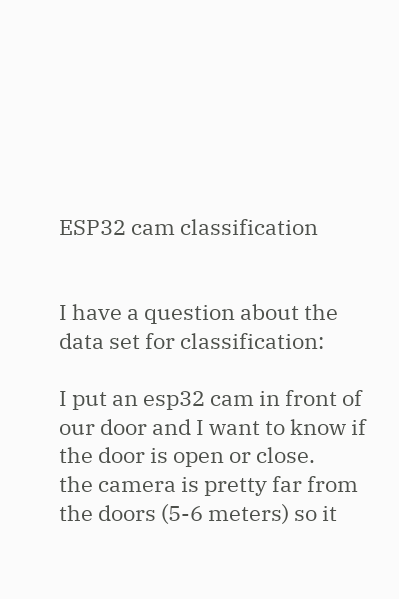ESP32 cam classification


I have a question about the data set for classification:

I put an esp32 cam in front of our door and I want to know if the door is open or close.
the camera is pretty far from the doors (5-6 meters) so it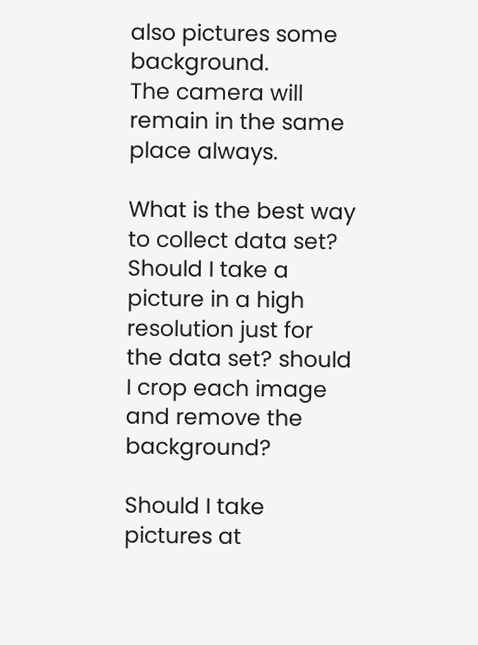also pictures some background.
The camera will remain in the same place always.

What is the best way to collect data set?
Should I take a picture in a high resolution just for the data set? should I crop each image and remove the background?

Should I take pictures at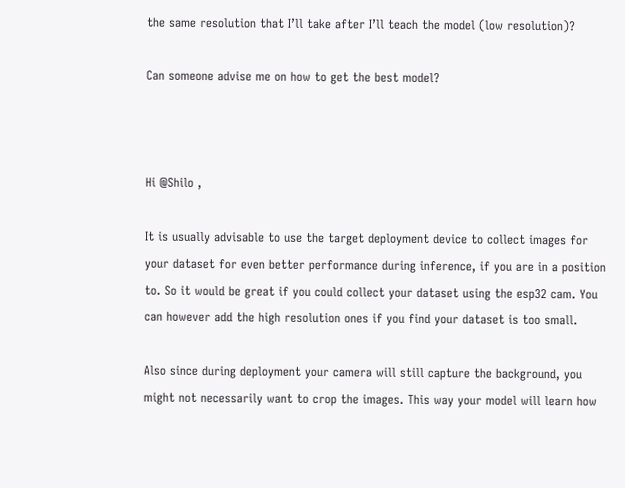the same resolution that I’ll take after I’ll teach the model (low resolution)?

Can someone advise me on how to get the best model?



Hi @Shilo ,

It is usually advisable to use the target deployment device to collect images for your dataset for even better performance during inference, if you are in a position to. So it would be great if you could collect your dataset using the esp32 cam. You can however add the high resolution ones if you find your dataset is too small.

Also since during deployment your camera will still capture the background, you might not necessarily want to crop the images. This way your model will learn how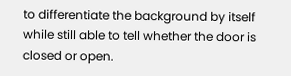to differentiate the background by itself while still able to tell whether the door is closed or open.